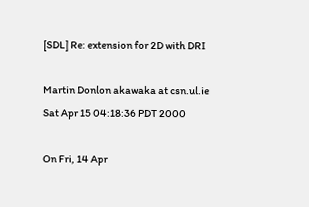[SDL] Re: extension for 2D with DRI

Martin Donlon akawaka at csn.ul.ie
Sat Apr 15 04:18:36 PDT 2000

On Fri, 14 Apr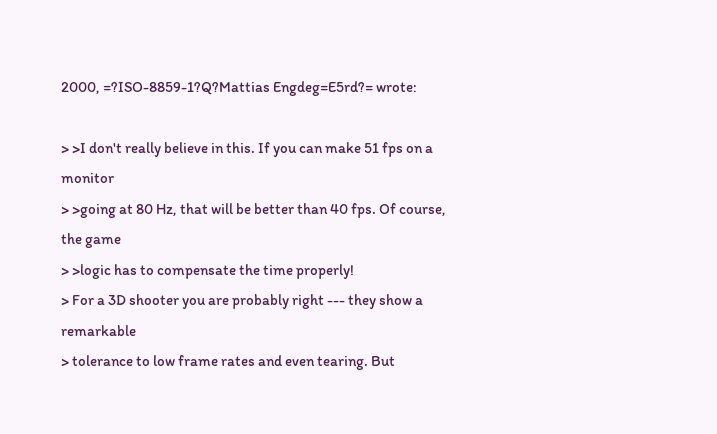2000, =?ISO-8859-1?Q?Mattias Engdeg=E5rd?= wrote:

> >I don't really believe in this. If you can make 51 fps on a monitor
> >going at 80 Hz, that will be better than 40 fps. Of course, the game
> >logic has to compensate the time properly!
> For a 3D shooter you are probably right --- they show a remarkable
> tolerance to low frame rates and even tearing. But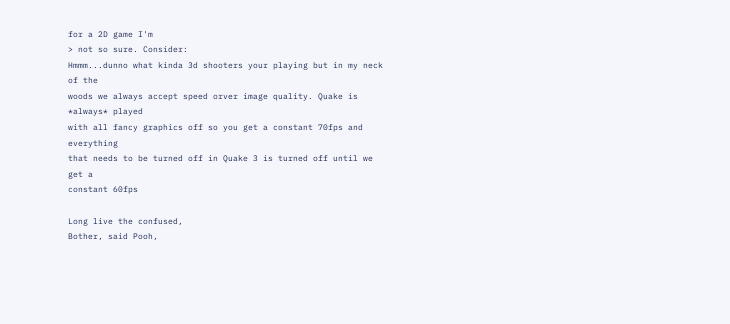for a 2D game I'm
> not so sure. Consider:
Hmmm...dunno what kinda 3d shooters your playing but in my neck of the
woods we always accept speed orver image quality. Quake is *always* played
with all fancy graphics off so you get a constant 70fps and everything
that needs to be turned off in Quake 3 is turned off until we get a
constant 60fps

Long live the confused,
Bother, said Pooh,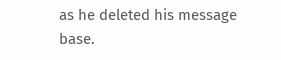as he deleted his message base.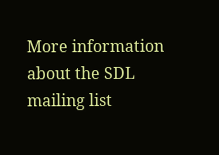More information about the SDL mailing list